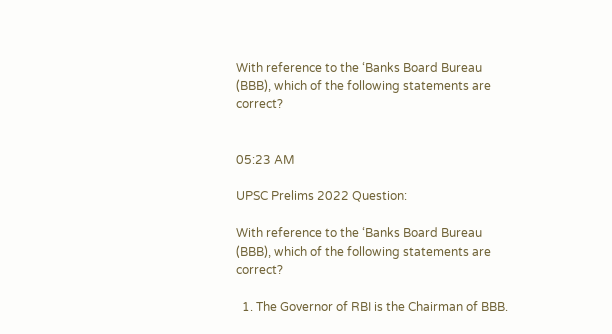With reference to the ‘Banks Board Bureau (BBB), which of the following statements are correct?


05:23 AM

UPSC Prelims 2022 Question:

With reference to the ‘Banks Board Bureau (BBB), which of the following statements are correct?

  1. The Governor of RBI is the Chairman of BBB.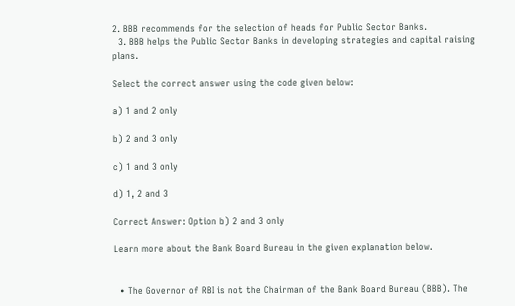2. BBB recommends for the selection of heads for Public Sector Banks.
  3. BBB helps the Public Sector Banks in developing strategies and capital raising plans.

Select the correct answer using the code given below:

a) 1 and 2 only

b) 2 and 3 only

c) 1 and 3 only

d) 1, 2 and 3

Correct Answer: Option b) 2 and 3 only

Learn more about the Bank Board Bureau in the given explanation below.


  • The Governor of RBI is not the Chairman of the Bank Board Bureau (BBB). The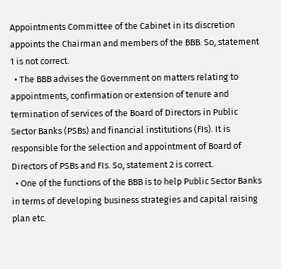Appointments Committee of the Cabinet in its discretion appoints the Chairman and members of the BBB. So, statement 1 is not correct.
  • The BBB advises the Government on matters relating to appointments, confirmation or extension of tenure and termination of services of the Board of Directors in Public Sector Banks (PSBs) and financial institutions (FIs). It is responsible for the selection and appointment of Board of Directors of PSBs and FIs. So, statement 2 is correct.
  • One of the functions of the BBB is to help Public Sector Banks in terms of developing business strategies and capital raising plan etc.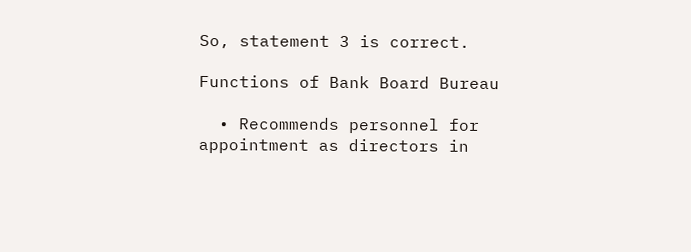So, statement 3 is correct.

Functions of Bank Board Bureau

  • Recommends personnel for appointment as directors in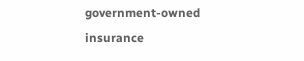government-owned insurance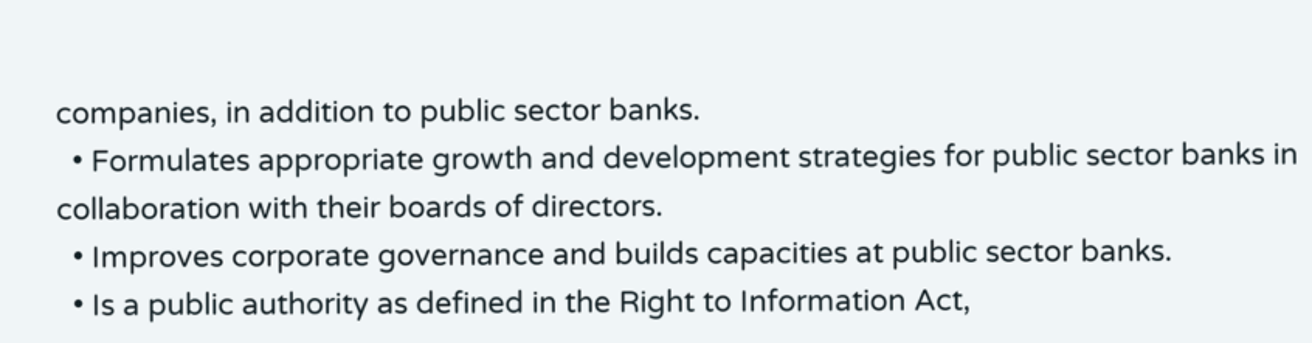companies, in addition to public sector banks.
  • Formulates appropriate growth and development strategies for public sector banks in collaboration with their boards of directors.
  • Improves corporate governance and builds capacities at public sector banks.
  • Is a public authority as defined in the Right to Information Act,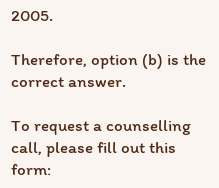2005.

Therefore, option (b) is the correct answer.

To request a counselling call, please fill out this form: